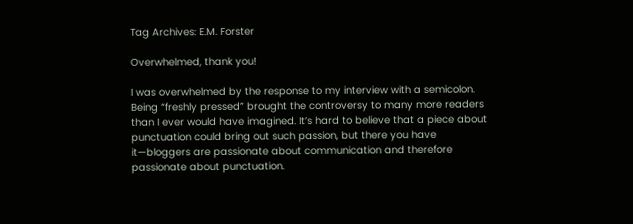Tag Archives: E.M. Forster

Overwhelmed, thank you!

I was overwhelmed by the response to my interview with a semicolon. Being “freshly pressed” brought the controversy to many more readers than I ever would have imagined. It’s hard to believe that a piece about punctuation could bring out such passion, but there you have it—bloggers are passionate about communication and therefore passionate about punctuation.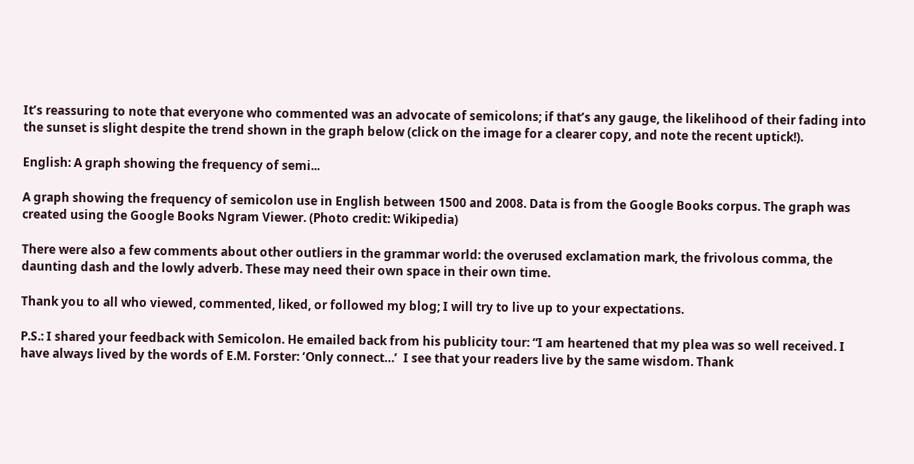It’s reassuring to note that everyone who commented was an advocate of semicolons; if that’s any gauge, the likelihood of their fading into the sunset is slight despite the trend shown in the graph below (click on the image for a clearer copy, and note the recent uptick!).

English: A graph showing the frequency of semi...

A graph showing the frequency of semicolon use in English between 1500 and 2008. Data is from the Google Books corpus. The graph was created using the Google Books Ngram Viewer. (Photo credit: Wikipedia)

There were also a few comments about other outliers in the grammar world: the overused exclamation mark, the frivolous comma, the daunting dash and the lowly adverb. These may need their own space in their own time.

Thank you to all who viewed, commented, liked, or followed my blog; I will try to live up to your expectations.

P.S.: I shared your feedback with Semicolon. He emailed back from his publicity tour: “I am heartened that my plea was so well received. I have always lived by the words of E.M. Forster: ‘Only connect…’  I see that your readers live by the same wisdom. Thank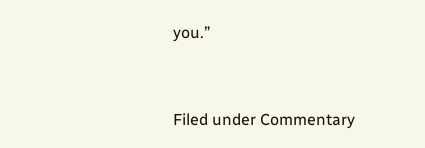you.”


Filed under Commentary